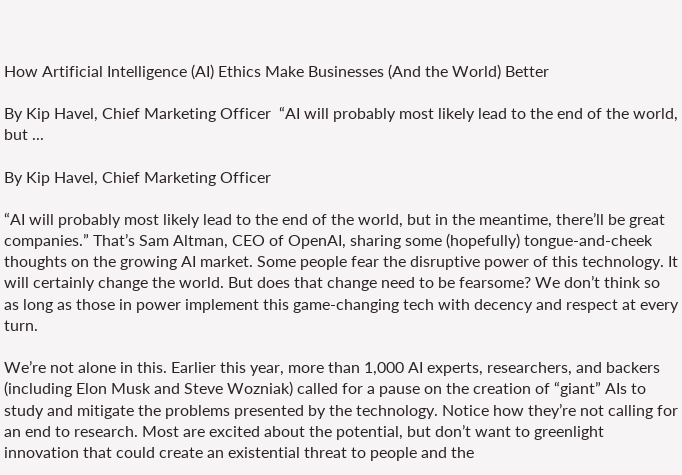How Artificial Intelligence (AI) Ethics Make Businesses (And the World) Better

By Kip Havel, Chief Marketing Officer  “AI will probably most likely lead to the end of the world, but ...

By Kip Havel, Chief Marketing Officer

“AI will probably most likely lead to the end of the world, but in the meantime, there’ll be great companies.” That’s Sam Altman, CEO of OpenAI, sharing some (hopefully) tongue-and-cheek thoughts on the growing AI market. Some people fear the disruptive power of this technology. It will certainly change the world. But does that change need to be fearsome? We don’t think so as long as those in power implement this game-changing tech with decency and respect at every turn.

We’re not alone in this. Earlier this year, more than 1,000 AI experts, researchers, and backers (including Elon Musk and Steve Wozniak) called for a pause on the creation of “giant” AIs to study and mitigate the problems presented by the technology. Notice how they’re not calling for an end to research. Most are excited about the potential, but don’t want to greenlight innovation that could create an existential threat to people and the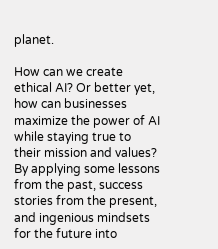planet.

How can we create ethical AI? Or better yet, how can businesses maximize the power of AI while staying true to their mission and values? By applying some lessons from the past, success stories from the present, and ingenious mindsets for the future into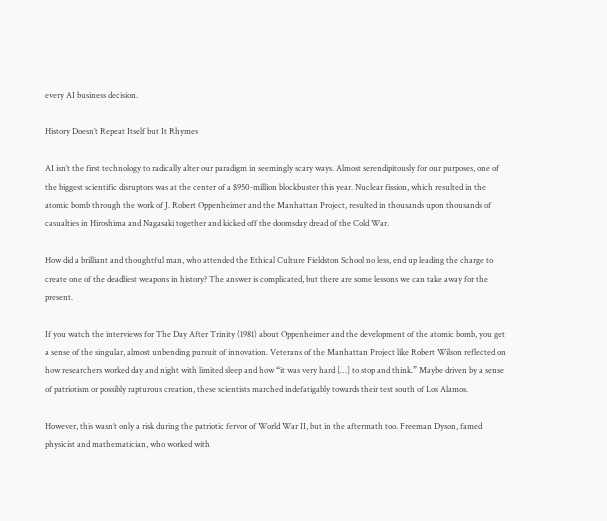every AI business decision.

History Doesn’t Repeat Itself but It Rhymes

AI isn’t the first technology to radically alter our paradigm in seemingly scary ways. Almost serendipitously for our purposes, one of the biggest scientific disruptors was at the center of a $950-million blockbuster this year. Nuclear fission, which resulted in the atomic bomb through the work of J. Robert Oppenheimer and the Manhattan Project, resulted in thousands upon thousands of casualties in Hiroshima and Nagasaki together and kicked off the doomsday dread of the Cold War.

How did a brilliant and thoughtful man, who attended the Ethical Culture Fieldston School no less, end up leading the charge to create one of the deadliest weapons in history? The answer is complicated, but there are some lessons we can take away for the present.

If you watch the interviews for The Day After Trinity (1981) about Oppenheimer and the development of the atomic bomb, you get a sense of the singular, almost unbending pursuit of innovation. Veterans of the Manhattan Project like Robert Wilson reflected on how researchers worked day and night with limited sleep and how “it was very hard […] to stop and think.” Maybe driven by a sense of patriotism or possibly rapturous creation, these scientists marched indefatigably towards their test south of Los Alamos.

However, this wasn’t only a risk during the patriotic fervor of World War II, but in the aftermath too. Freeman Dyson, famed physicist and mathematician, who worked with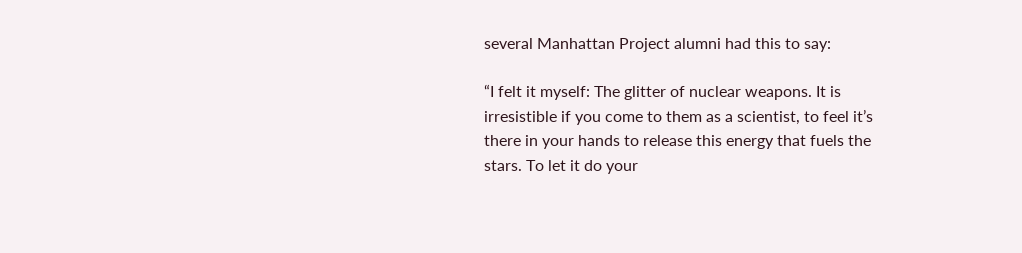several Manhattan Project alumni had this to say:

“I felt it myself: The glitter of nuclear weapons. It is irresistible if you come to them as a scientist, to feel it’s there in your hands to release this energy that fuels the stars. To let it do your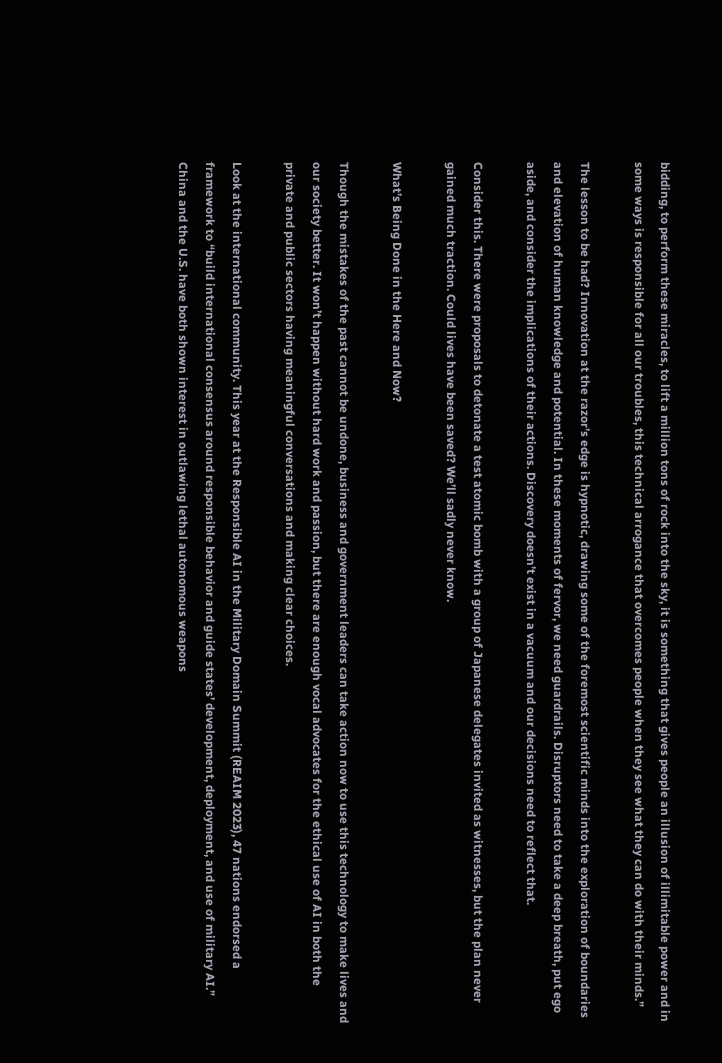bidding, to perform these miracles, to lift a million tons of rock into the sky, it is something that gives people an illusion of illimitable power and in some ways is responsible for all our troubles, this technical arrogance that overcomes people when they see what they can do with their minds.”

The lesson to be had? Innovation at the razor’s edge is hypnotic, drawing some of the foremost scientific minds into the exploration of boundaries and elevation of human knowledge and potential. In these moments of fervor, we need guardrails. Disruptors need to take a deep breath, put ego aside, and consider the implications of their actions. Discovery doesn’t exist in a vacuum and our decisions need to reflect that.

Consider this. There were proposals to detonate a test atomic bomb with a group of Japanese delegates invited as witnesses, but the plan never gained much traction. Could lives have been saved? We’ll sadly never know.

What’s Being Done in the Here and Now?

Though the mistakes of the past cannot be undone, business and government leaders can take action now to use this technology to make lives and our society better. It won’t happen without hard work and passion, but there are enough vocal advocates for the ethical use of AI in both the private and public sectors having meaningful conversations and making clear choices.

Look at the international community. This year at the Responsible AI in the Military Domain Summit (REAIM 2023), 47 nations endorsed a framework to “build international consensus around responsible behavior and guide states’ development, deployment, and use of military AI.” China and the U.S. have both shown interest in outlawing lethal autonomous weapons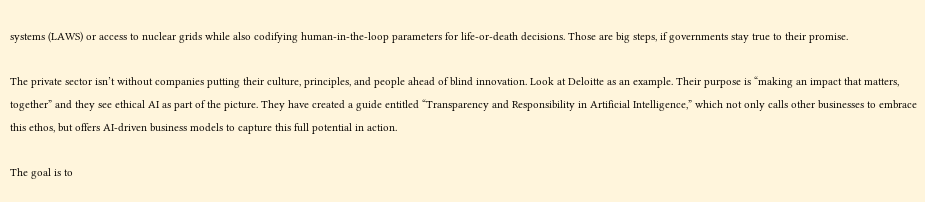systems (LAWS) or access to nuclear grids while also codifying human-in-the-loop parameters for life-or-death decisions. Those are big steps, if governments stay true to their promise.

The private sector isn’t without companies putting their culture, principles, and people ahead of blind innovation. Look at Deloitte as an example. Their purpose is “making an impact that matters, together” and they see ethical AI as part of the picture. They have created a guide entitled “Transparency and Responsibility in Artificial Intelligence,” which not only calls other businesses to embrace this ethos, but offers AI-driven business models to capture this full potential in action.

The goal is to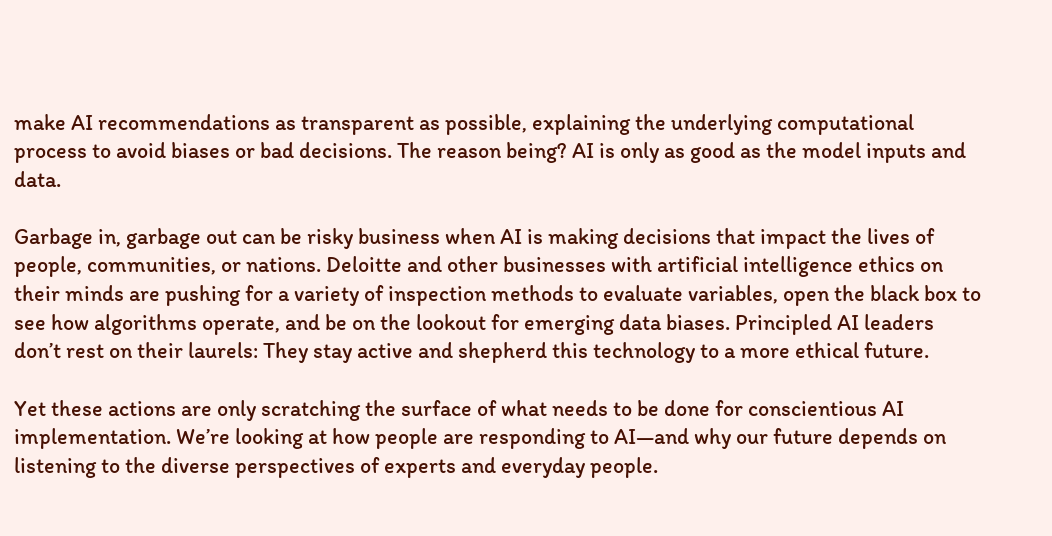make AI recommendations as transparent as possible, explaining the underlying computational process to avoid biases or bad decisions. The reason being? AI is only as good as the model inputs and data.

Garbage in, garbage out can be risky business when AI is making decisions that impact the lives of people, communities, or nations. Deloitte and other businesses with artificial intelligence ethics on their minds are pushing for a variety of inspection methods to evaluate variables, open the black box to see how algorithms operate, and be on the lookout for emerging data biases. Principled AI leaders don’t rest on their laurels: They stay active and shepherd this technology to a more ethical future.

Yet these actions are only scratching the surface of what needs to be done for conscientious AI implementation. We’re looking at how people are responding to AI—and why our future depends on listening to the diverse perspectives of experts and everyday people.